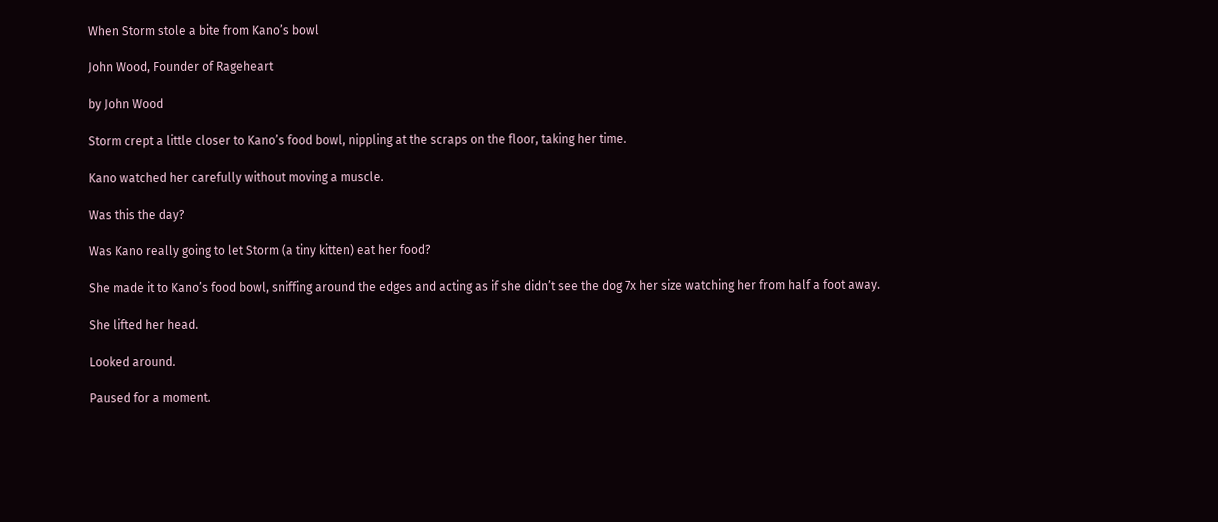When Storm stole a bite from Kano’s bowl

John Wood, Founder of Rageheart

by John Wood

Storm crept a little closer to Kano’s food bowl, nippling at the scraps on the floor, taking her time.

Kano watched her carefully without moving a muscle.

Was this the day?

Was Kano really going to let Storm (a tiny kitten) eat her food?

She made it to Kano’s food bowl, sniffing around the edges and acting as if she didn’t see the dog 7x her size watching her from half a foot away.

She lifted her head.

Looked around.

Paused for a moment.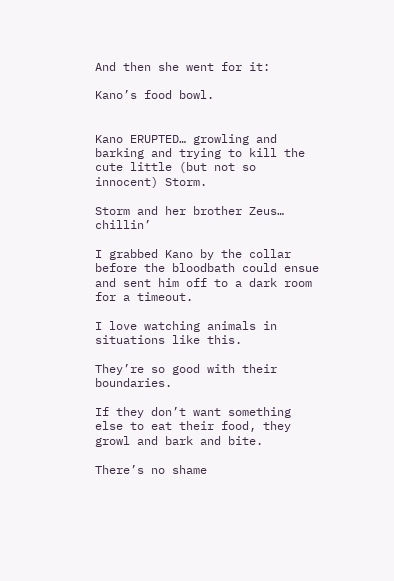And then she went for it:

Kano’s food bowl.


Kano ERUPTED… growling and barking and trying to kill the cute little (but not so innocent) Storm.

Storm and her brother Zeus… chillin’

I grabbed Kano by the collar before the bloodbath could ensue and sent him off to a dark room for a timeout.

I love watching animals in situations like this.

They’re so good with their boundaries.

If they don’t want something else to eat their food, they growl and bark and bite.

There’s no shame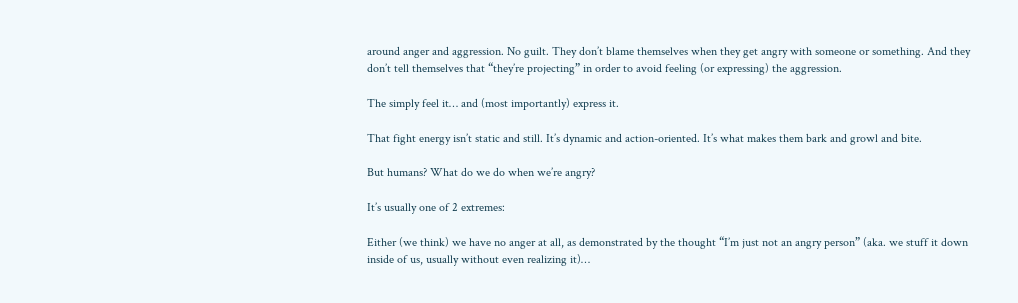around anger and aggression. No guilt. They don’t blame themselves when they get angry with someone or something. And they don’t tell themselves that “they’re projecting” in order to avoid feeling (or expressing) the aggression.

The simply feel it… and (most importantly) express it.

That fight energy isn’t static and still. It’s dynamic and action-oriented. It’s what makes them bark and growl and bite.

But humans? What do we do when we’re angry?

It’s usually one of 2 extremes:

Either (we think) we have no anger at all, as demonstrated by the thought “I’m just not an angry person” (aka. we stuff it down inside of us, usually without even realizing it)…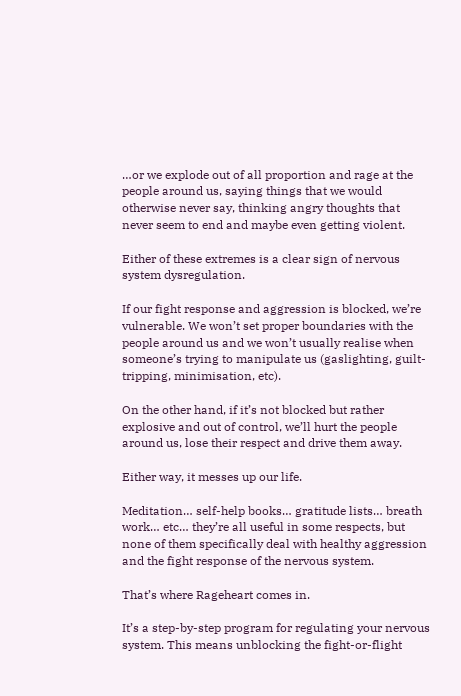…or we explode out of all proportion and rage at the people around us, saying things that we would otherwise never say, thinking angry thoughts that never seem to end and maybe even getting violent.

Either of these extremes is a clear sign of nervous system dysregulation.

If our fight response and aggression is blocked, we’re vulnerable. We won’t set proper boundaries with the people around us and we won’t usually realise when someone’s trying to manipulate us (gaslighting, guilt-tripping, minimisation, etc).

On the other hand, if it’s not blocked but rather explosive and out of control, we’ll hurt the people around us, lose their respect and drive them away.

Either way, it messes up our life.

Meditation… self-help books… gratitude lists… breath work… etc… they’re all useful in some respects, but none of them specifically deal with healthy aggression and the fight response of the nervous system.

That’s where Rageheart comes in.

It’s a step-by-step program for regulating your nervous system. This means unblocking the fight-or-flight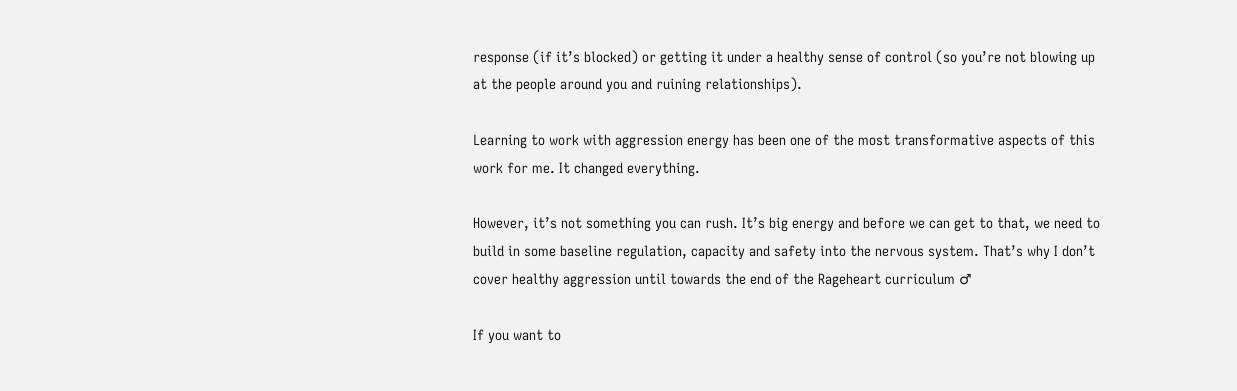response (if it’s blocked) or getting it under a healthy sense of control (so you’re not blowing up at the people around you and ruining relationships).

Learning to work with aggression energy has been one of the most transformative aspects of this work for me. It changed everything.

However, it’s not something you can rush. It’s big energy and before we can get to that, we need to build in some baseline regulation, capacity and safety into the nervous system. That’s why I don’t cover healthy aggression until towards the end of the Rageheart curriculum ♂

If you want to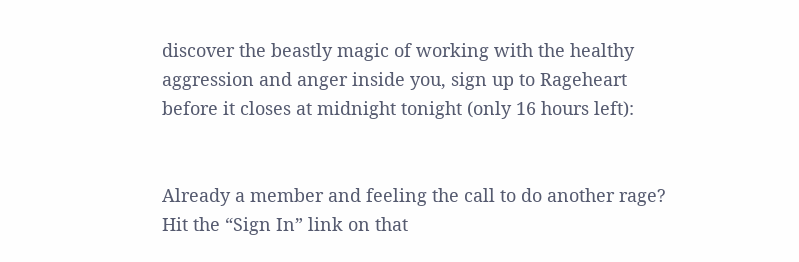discover the beastly magic of working with the healthy aggression and anger inside you, sign up to Rageheart before it closes at midnight tonight (only 16 hours left):


Already a member and feeling the call to do another rage? Hit the “Sign In” link on that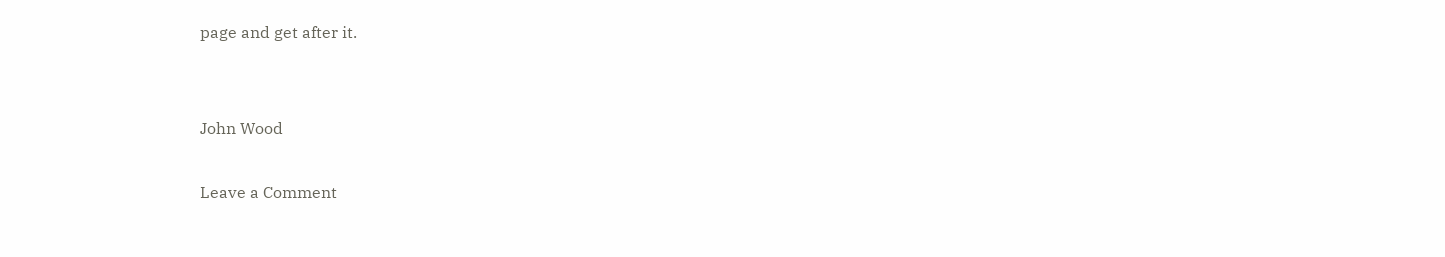page and get after it.


John Wood

Leave a Comment